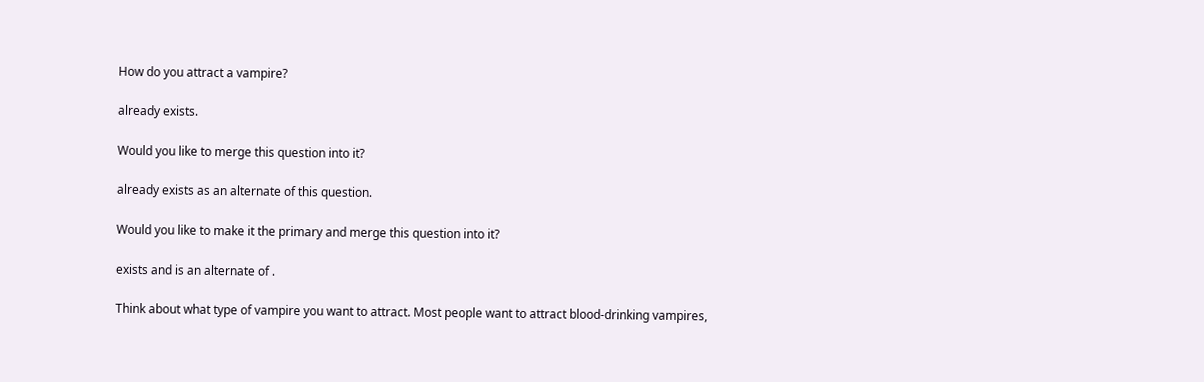How do you attract a vampire?

already exists.

Would you like to merge this question into it?

already exists as an alternate of this question.

Would you like to make it the primary and merge this question into it?

exists and is an alternate of .

Think about what type of vampire you want to attract. Most people want to attract blood-drinking vampires,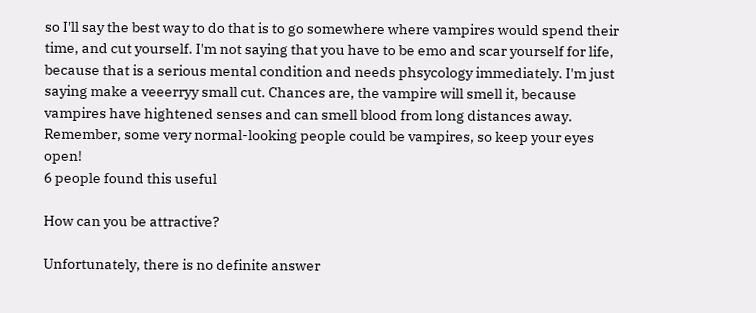so I'll say the best way to do that is to go somewhere where vampires would spend their time, and cut yourself. I'm not saying that you have to be emo and scar yourself for life, because that is a serious mental condition and needs phsycology immediately. I'm just saying make a veeerryy small cut. Chances are, the vampire will smell it, because vampires have hightened senses and can smell blood from long distances away. Remember, some very normal-looking people could be vampires, so keep your eyes open!
6 people found this useful

How can you be attractive?

Unfortunately, there is no definite answer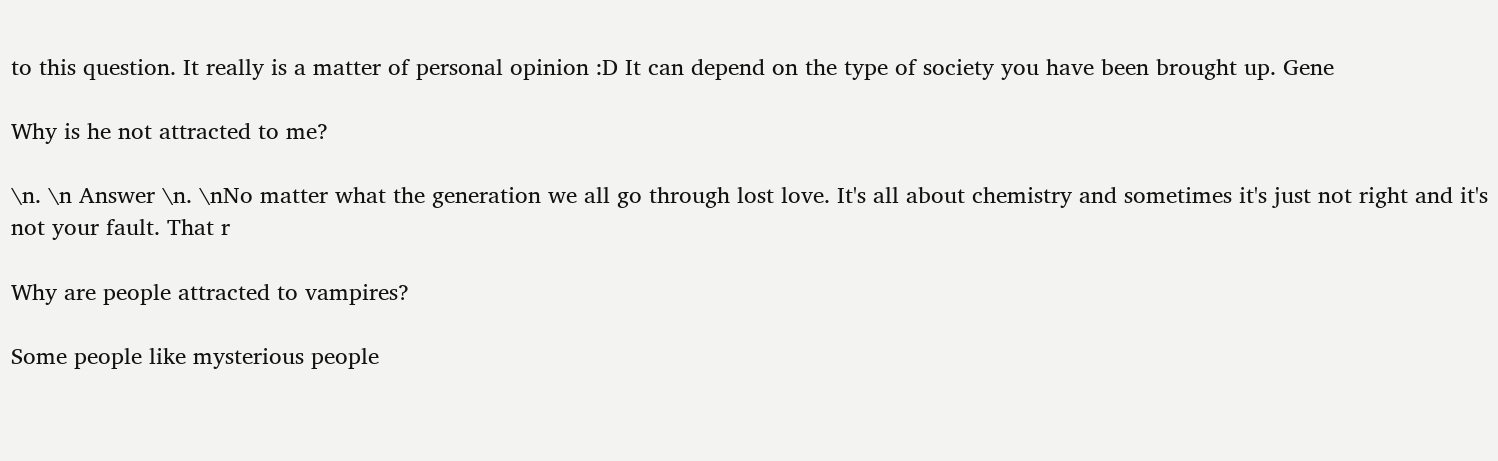to this question. It really is a matter of personal opinion :D It can depend on the type of society you have been brought up. Gene

Why is he not attracted to me?

\n. \n Answer \n. \nNo matter what the generation we all go through lost love. It's all about chemistry and sometimes it's just not right and it's not your fault. That r

Why are people attracted to vampires?

Some people like mysterious people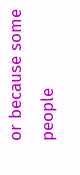or because some people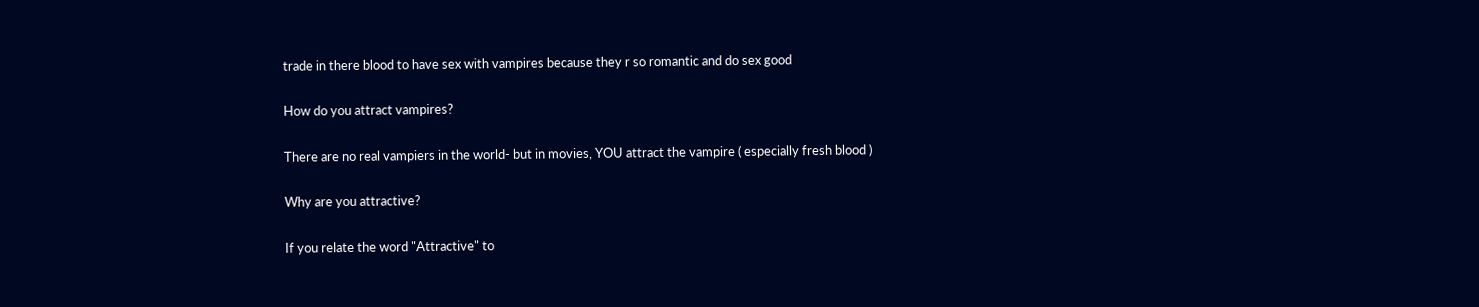trade in there blood to have sex with vampires because they r so romantic and do sex good

How do you attract vampires?

There are no real vampiers in the world- but in movies, YOU attract the vampire ( especially fresh blood )

Why are you attractive?

If you relate the word "Attractive" to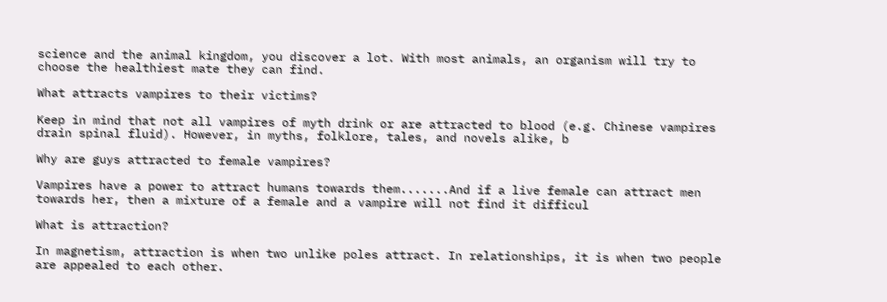science and the animal kingdom, you discover a lot. With most animals, an organism will try to choose the healthiest mate they can find.

What attracts vampires to their victims?

Keep in mind that not all vampires of myth drink or are attracted to blood (e.g. Chinese vampires drain spinal fluid). However, in myths, folklore, tales, and novels alike, b

Why are guys attracted to female vampires?

Vampires have a power to attract humans towards them.......And if a live female can attract men towards her, then a mixture of a female and a vampire will not find it difficul

What is attraction?

In magnetism, attraction is when two unlike poles attract. In relationships, it is when two people are appealed to each other.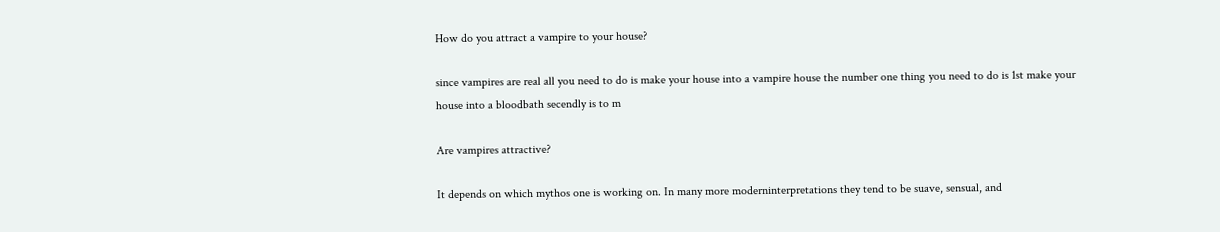How do you attract a vampire to your house?

since vampires are real all you need to do is make your house into a vampire house the number one thing you need to do is 1st make your house into a bloodbath secendly is to m

Are vampires attractive?

It depends on which mythos one is working on. In many more moderninterpretations they tend to be suave, sensual, and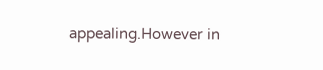appealing.However in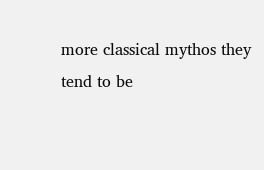more classical mythos they tend to be